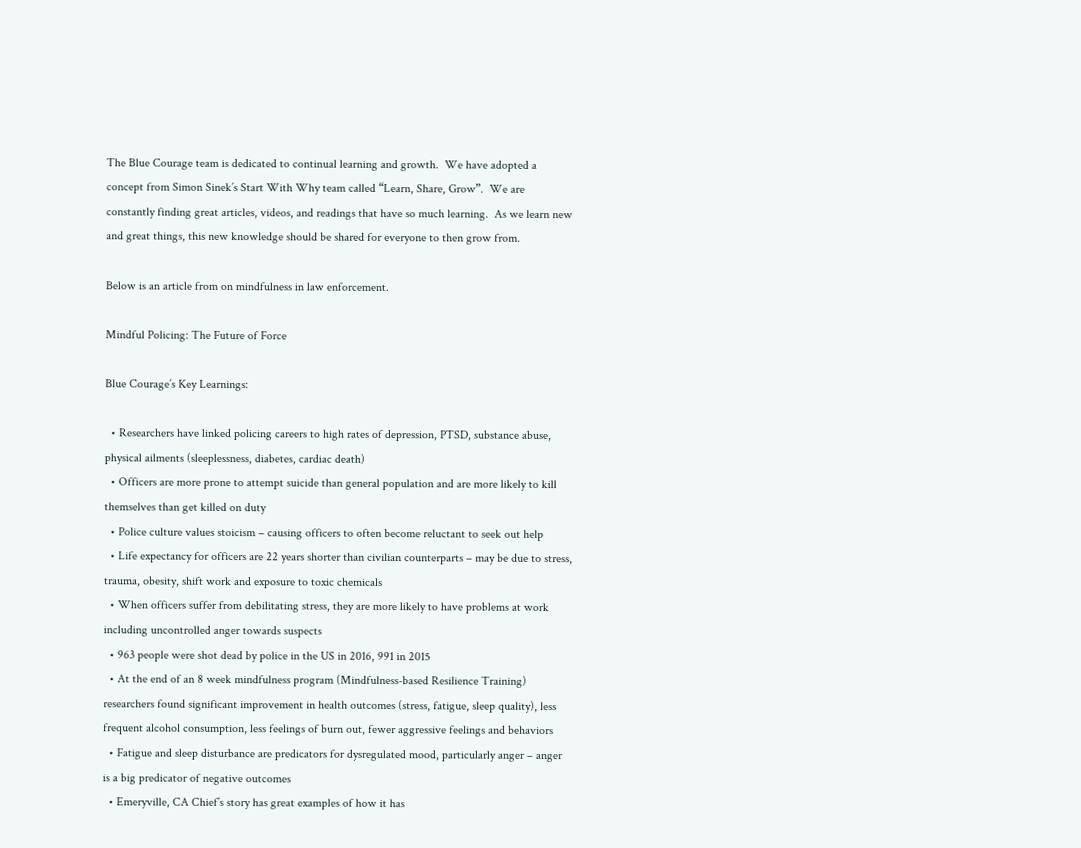The Blue Courage team is dedicated to continual learning and growth.  We have adopted a concept from Simon Sinek’s Start With Why team called “Learn, Share, Grow”.  We are constantly finding great articles, videos, and readings that have so much learning.  As we learn new and great things, this new knowledge should be shared for everyone to then grow from.

Below is an article from on mindfulness in law enforcement.

Mindful Policing: The Future of Force

Blue Courage’s Key Learnings:

  • Researchers have linked policing careers to high rates of depression, PTSD, substance abuse, physical ailments (sleeplessness, diabetes, cardiac death)
  • Officers are more prone to attempt suicide than general population and are more likely to kill themselves than get killed on duty
  • Police culture values stoicism – causing officers to often become reluctant to seek out help
  • Life expectancy for officers are 22 years shorter than civilian counterparts – may be due to stress, trauma, obesity, shift work and exposure to toxic chemicals
  • When officers suffer from debilitating stress, they are more likely to have problems at work including uncontrolled anger towards suspects
  • 963 people were shot dead by police in the US in 2016, 991 in 2015
  • At the end of an 8 week mindfulness program (Mindfulness-based Resilience Training) researchers found significant improvement in health outcomes (stress, fatigue, sleep quality), less frequent alcohol consumption, less feelings of burn out, fewer aggressive feelings and behaviors
  • Fatigue and sleep disturbance are predicators for dysregulated mood, particularly anger – anger is a big predicator of negative outcomes
  • Emeryville, CA Chief’s story has great examples of how it has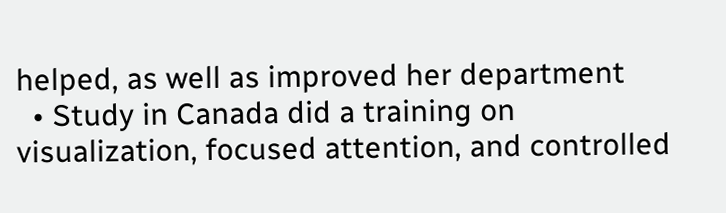helped, as well as improved her department
  • Study in Canada did a training on visualization, focused attention, and controlled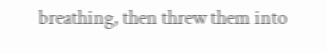breathing, then threw them into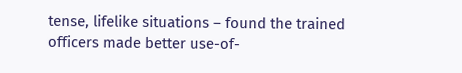tense, lifelike situations – found the trained officers made better use-of-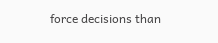force decisions than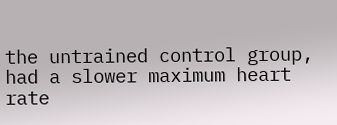the untrained control group, had a slower maximum heart rate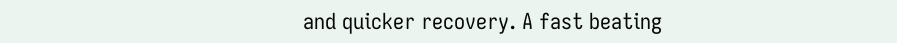and quicker recovery. A fast beating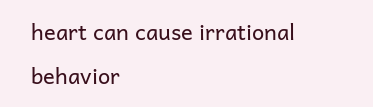heart can cause irrational behavior